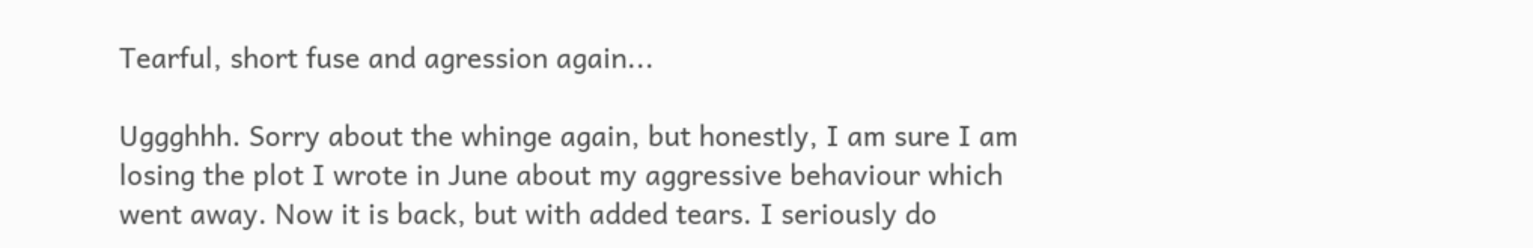Tearful, short fuse and agression again...

Uggghhh. Sorry about the whinge again, but honestly, I am sure I am losing the plot I wrote in June about my aggressive behaviour which went away. Now it is back, but with added tears. I seriously do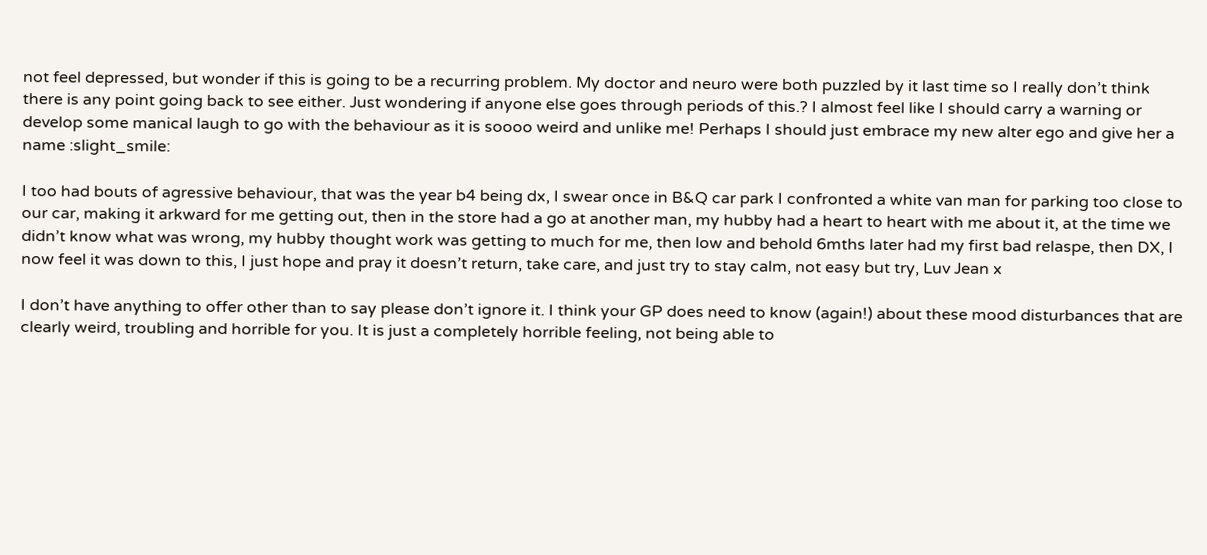not feel depressed, but wonder if this is going to be a recurring problem. My doctor and neuro were both puzzled by it last time so I really don’t think there is any point going back to see either. Just wondering if anyone else goes through periods of this.? I almost feel like I should carry a warning or develop some manical laugh to go with the behaviour as it is soooo weird and unlike me! Perhaps I should just embrace my new alter ego and give her a name :slight_smile:

I too had bouts of agressive behaviour, that was the year b4 being dx, I swear once in B&Q car park I confronted a white van man for parking too close to our car, making it arkward for me getting out, then in the store had a go at another man, my hubby had a heart to heart with me about it, at the time we didn’t know what was wrong, my hubby thought work was getting to much for me, then low and behold 6mths later had my first bad relaspe, then DX, I now feel it was down to this, I just hope and pray it doesn’t return, take care, and just try to stay calm, not easy but try, Luv Jean x

I don’t have anything to offer other than to say please don’t ignore it. I think your GP does need to know (again!) about these mood disturbances that are clearly weird, troubling and horrible for you. It is just a completely horrible feeling, not being able to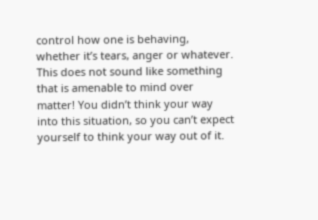control how one is behaving, whether it’s tears, anger or whatever. This does not sound like something that is amenable to mind over matter! You didn’t think your way into this situation, so you can’t expect yourself to think your way out of it.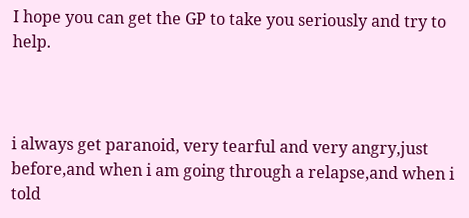I hope you can get the GP to take you seriously and try to help.



i always get paranoid, very tearful and very angry,just before,and when i am going through a relapse,and when i told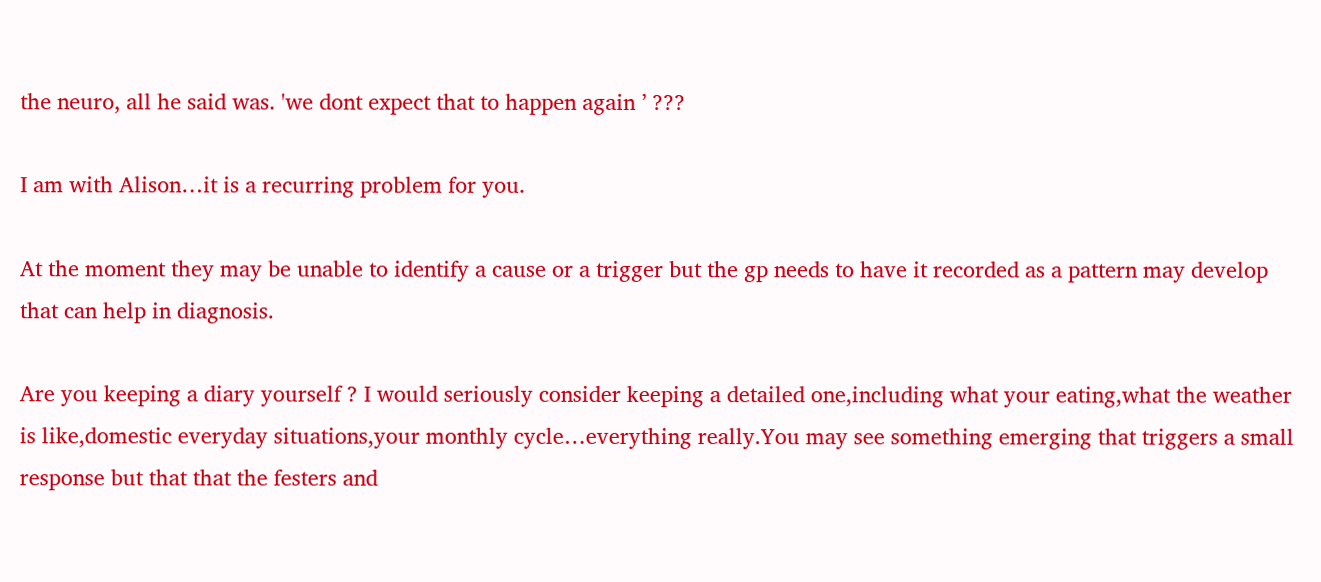the neuro, all he said was. 'we dont expect that to happen again ’ ???

I am with Alison…it is a recurring problem for you.

At the moment they may be unable to identify a cause or a trigger but the gp needs to have it recorded as a pattern may develop that can help in diagnosis.

Are you keeping a diary yourself ? I would seriously consider keeping a detailed one,including what your eating,what the weather is like,domestic everyday situations,your monthly cycle…everything really.You may see something emerging that triggers a small response but that that the festers and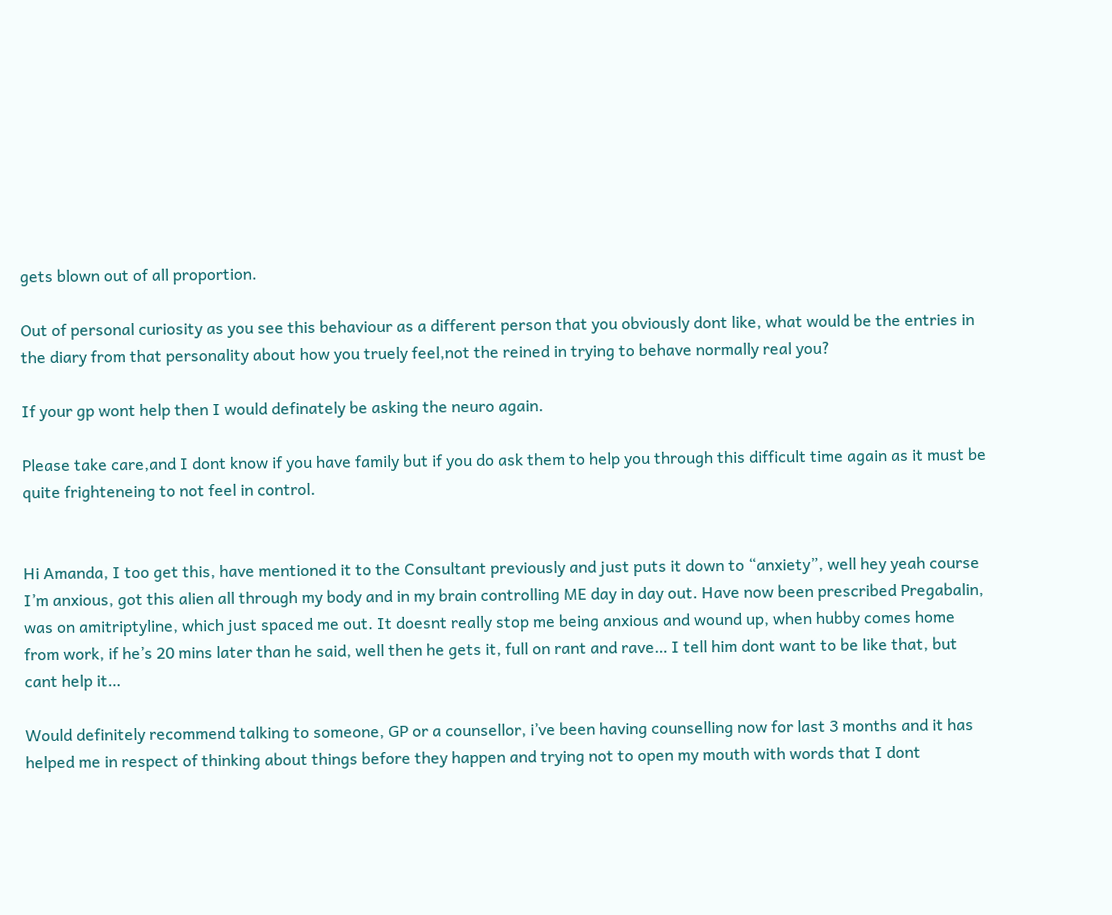gets blown out of all proportion.

Out of personal curiosity as you see this behaviour as a different person that you obviously dont like, what would be the entries in the diary from that personality about how you truely feel,not the reined in trying to behave normally real you?

If your gp wont help then I would definately be asking the neuro again.

Please take care,and I dont know if you have family but if you do ask them to help you through this difficult time again as it must be quite frighteneing to not feel in control.


Hi Amanda, I too get this, have mentioned it to the Consultant previously and just puts it down to “anxiety”, well hey yeah course I’m anxious, got this alien all through my body and in my brain controlling ME day in day out. Have now been prescribed Pregabalin, was on amitriptyline, which just spaced me out. It doesnt really stop me being anxious and wound up, when hubby comes home from work, if he’s 20 mins later than he said, well then he gets it, full on rant and rave… I tell him dont want to be like that, but cant help it…

Would definitely recommend talking to someone, GP or a counsellor, i’ve been having counselling now for last 3 months and it has helped me in respect of thinking about things before they happen and trying not to open my mouth with words that I dont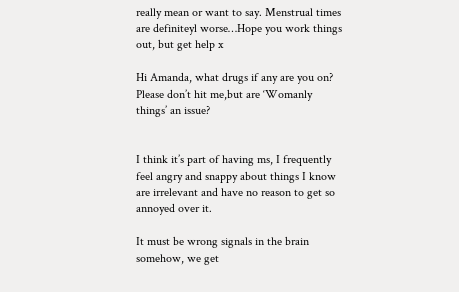really mean or want to say. Menstrual times are definiteyl worse…Hope you work things out, but get help x

Hi Amanda, what drugs if any are you on? Please don’t hit me,but are ‘Womanly things’ an issue?


I think it’s part of having ms, I frequently feel angry and snappy about things I know are irrelevant and have no reason to get so annoyed over it.

It must be wrong signals in the brain somehow, we get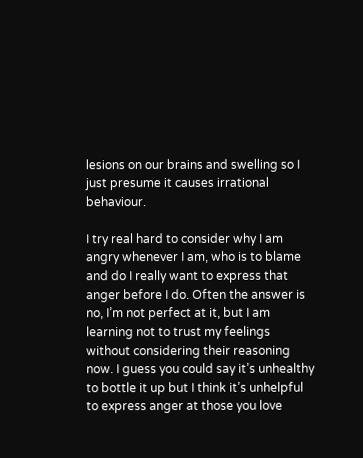lesions on our brains and swelling so I just presume it causes irrational behaviour.

I try real hard to consider why I am angry whenever I am, who is to blame and do I really want to express that anger before I do. Often the answer is no, I’m not perfect at it, but I am learning not to trust my feelings without considering their reasoning now. I guess you could say it’s unhealthy to bottle it up but I think it’s unhelpful to express anger at those you love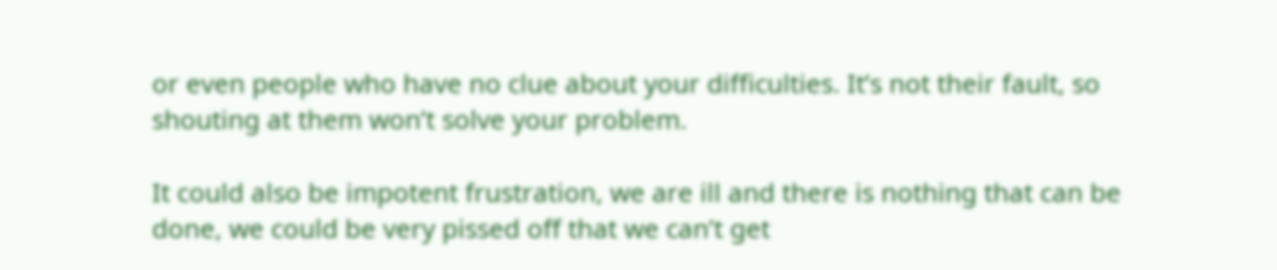or even people who have no clue about your difficulties. It’s not their fault, so shouting at them won’t solve your problem.

It could also be impotent frustration, we are ill and there is nothing that can be done, we could be very pissed off that we can’t get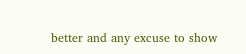better and any excuse to show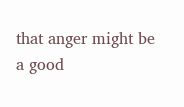that anger might be a good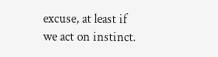excuse, at least if we act on instinct.